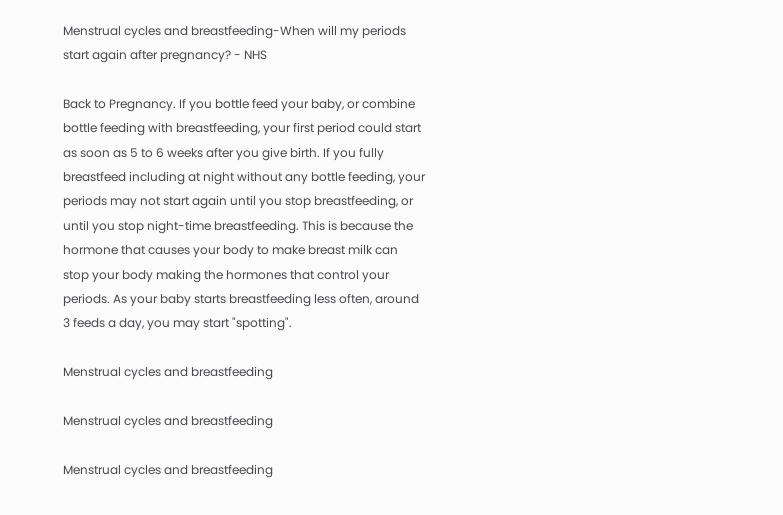Menstrual cycles and breastfeeding-When will my periods start again after pregnancy? - NHS

Back to Pregnancy. If you bottle feed your baby, or combine bottle feeding with breastfeeding, your first period could start as soon as 5 to 6 weeks after you give birth. If you fully breastfeed including at night without any bottle feeding, your periods may not start again until you stop breastfeeding, or until you stop night-time breastfeeding. This is because the hormone that causes your body to make breast milk can stop your body making the hormones that control your periods. As your baby starts breastfeeding less often, around 3 feeds a day, you may start "spotting".

Menstrual cycles and breastfeeding

Menstrual cycles and breastfeeding

Menstrual cycles and breastfeeding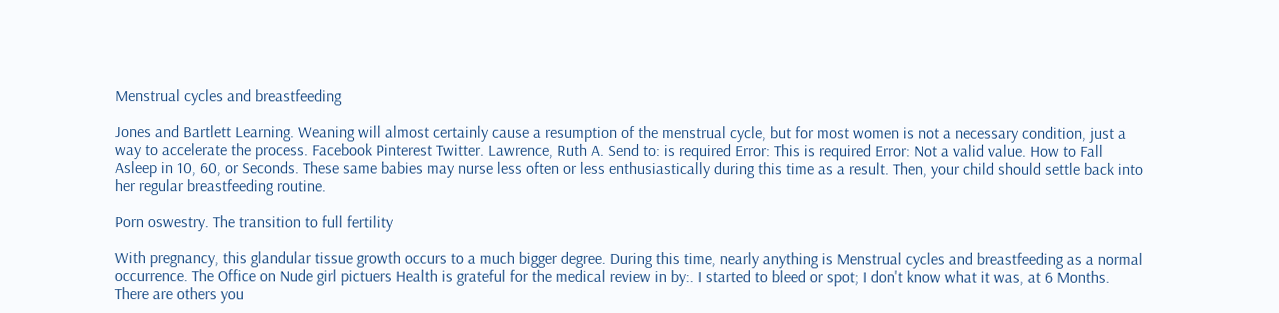Menstrual cycles and breastfeeding

Jones and Bartlett Learning. Weaning will almost certainly cause a resumption of the menstrual cycle, but for most women is not a necessary condition, just a way to accelerate the process. Facebook Pinterest Twitter. Lawrence, Ruth A. Send to: is required Error: This is required Error: Not a valid value. How to Fall Asleep in 10, 60, or Seconds. These same babies may nurse less often or less enthusiastically during this time as a result. Then, your child should settle back into her regular breastfeeding routine.

Porn oswestry. The transition to full fertility

With pregnancy, this glandular tissue growth occurs to a much bigger degree. During this time, nearly anything is Menstrual cycles and breastfeeding as a normal occurrence. The Office on Nude girl pictuers Health is grateful for the medical review in by:. I started to bleed or spot; I don't know what it was, at 6 Months. There are others you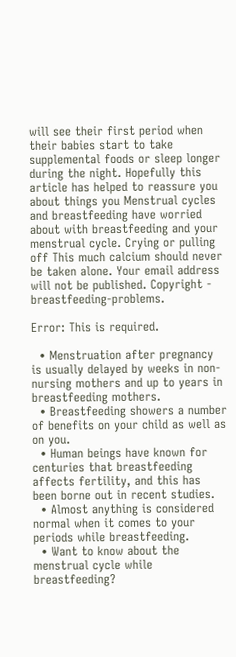will see their first period when their babies start to take supplemental foods or sleep longer during the night. Hopefully this article has helped to reassure you about things you Menstrual cycles and breastfeeding have worried about with breastfeeding and your menstrual cycle. Crying or pulling off This much calcium should never be taken alone. Your email address will not be published. Copyright - breastfeeding-problems.

Error: This is required.

  • Menstruation after pregnancy is usually delayed by weeks in non-nursing mothers and up to years in breastfeeding mothers.
  • Breastfeeding showers a number of benefits on your child as well as on you.
  • Human beings have known for centuries that breastfeeding affects fertility, and this has been borne out in recent studies.
  • Almost anything is considered normal when it comes to your periods while breastfeeding.
  • Want to know about the menstrual cycle while breastfeeding?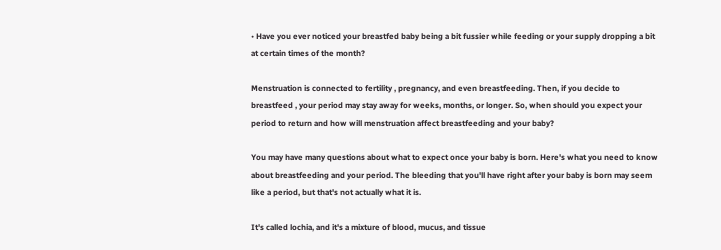• Have you ever noticed your breastfed baby being a bit fussier while feeding or your supply dropping a bit at certain times of the month?

Menstruation is connected to fertility , pregnancy, and even breastfeeding. Then, if you decide to breastfeed , your period may stay away for weeks, months, or longer. So, when should you expect your period to return and how will menstruation affect breastfeeding and your baby?

You may have many questions about what to expect once your baby is born. Here's what you need to know about breastfeeding and your period. The bleeding that you'll have right after your baby is born may seem like a period, but that's not actually what it is.

It's called lochia, and it's a mixture of blood, mucus, and tissue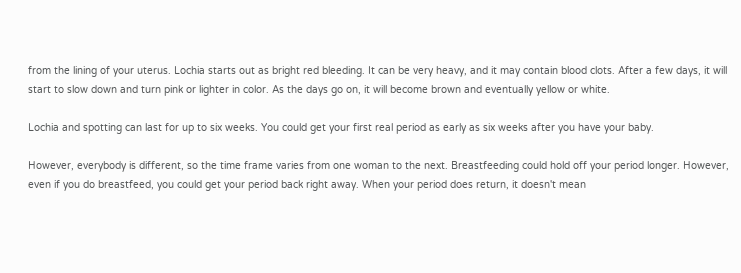from the lining of your uterus. Lochia starts out as bright red bleeding. It can be very heavy, and it may contain blood clots. After a few days, it will start to slow down and turn pink or lighter in color. As the days go on, it will become brown and eventually yellow or white.

Lochia and spotting can last for up to six weeks. You could get your first real period as early as six weeks after you have your baby.

However, everybody is different, so the time frame varies from one woman to the next. Breastfeeding could hold off your period longer. However, even if you do breastfeed, you could get your period back right away. When your period does return, it doesn't mean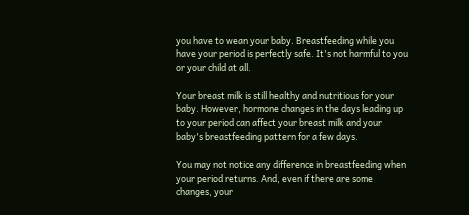you have to wean your baby. Breastfeeding while you have your period is perfectly safe. It's not harmful to you or your child at all.

Your breast milk is still healthy and nutritious for your baby. However, hormone changes in the days leading up to your period can affect your breast milk and your baby's breastfeeding pattern for a few days.

You may not notice any difference in breastfeeding when your period returns. And, even if there are some changes, your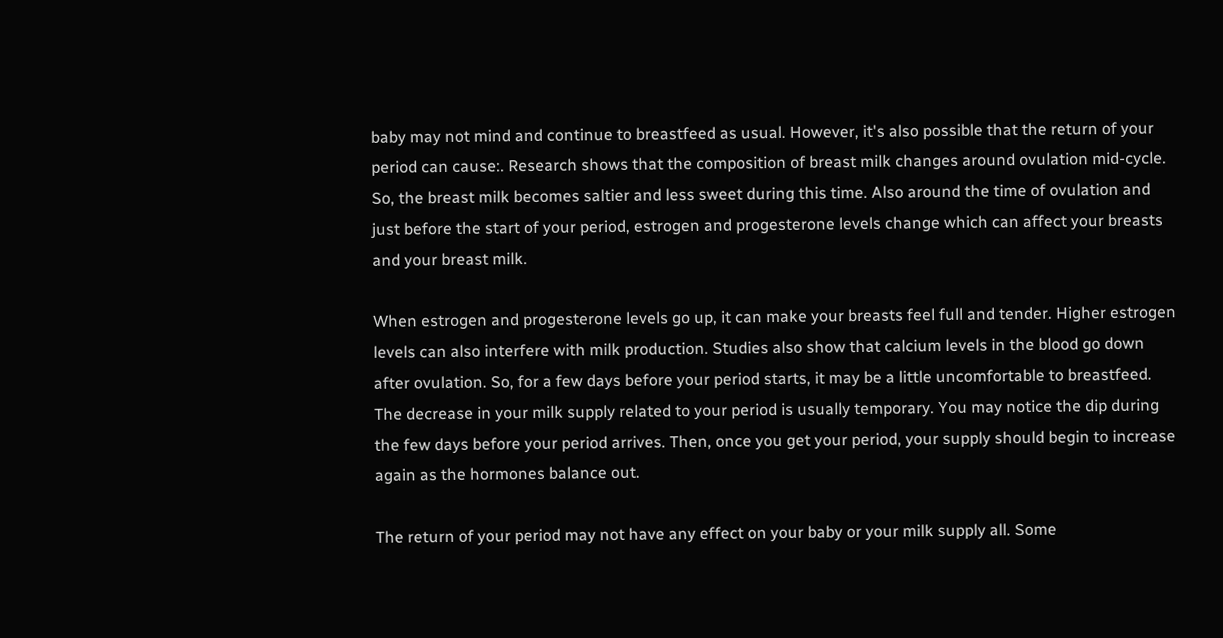baby may not mind and continue to breastfeed as usual. However, it's also possible that the return of your period can cause:. Research shows that the composition of breast milk changes around ovulation mid-cycle. So, the breast milk becomes saltier and less sweet during this time. Also around the time of ovulation and just before the start of your period, estrogen and progesterone levels change which can affect your breasts and your breast milk.

When estrogen and progesterone levels go up, it can make your breasts feel full and tender. Higher estrogen levels can also interfere with milk production. Studies also show that calcium levels in the blood go down after ovulation. So, for a few days before your period starts, it may be a little uncomfortable to breastfeed. The decrease in your milk supply related to your period is usually temporary. You may notice the dip during the few days before your period arrives. Then, once you get your period, your supply should begin to increase again as the hormones balance out.

The return of your period may not have any effect on your baby or your milk supply all. Some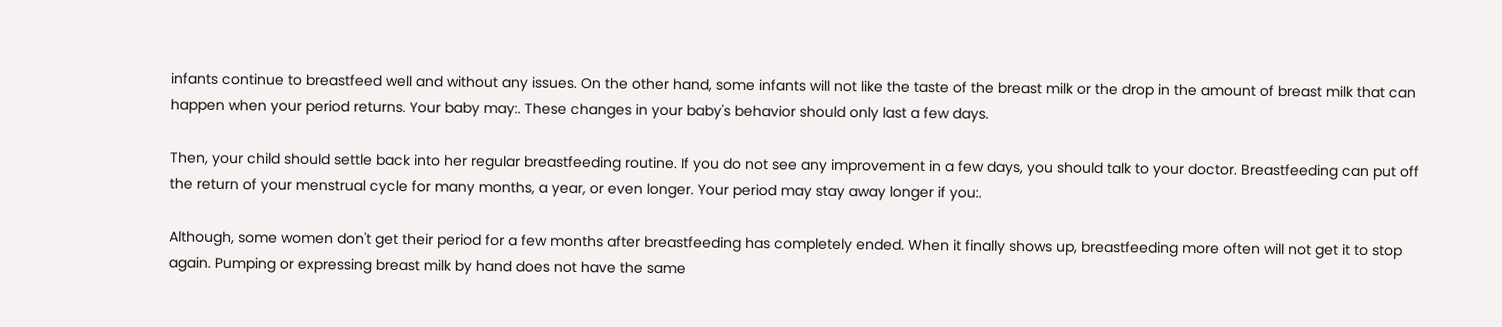infants continue to breastfeed well and without any issues. On the other hand, some infants will not like the taste of the breast milk or the drop in the amount of breast milk that can happen when your period returns. Your baby may:. These changes in your baby's behavior should only last a few days.

Then, your child should settle back into her regular breastfeeding routine. If you do not see any improvement in a few days, you should talk to your doctor. Breastfeeding can put off the return of your menstrual cycle for many months, a year, or even longer. Your period may stay away longer if you:.

Although, some women don't get their period for a few months after breastfeeding has completely ended. When it finally shows up, breastfeeding more often will not get it to stop again. Pumping or expressing breast milk by hand does not have the same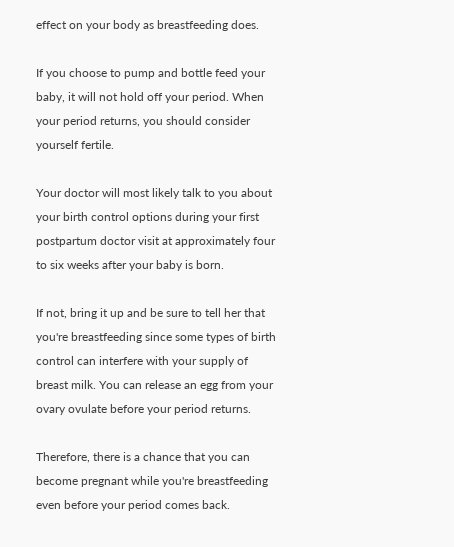effect on your body as breastfeeding does.

If you choose to pump and bottle feed your baby, it will not hold off your period. When your period returns, you should consider yourself fertile.

Your doctor will most likely talk to you about your birth control options during your first postpartum doctor visit at approximately four to six weeks after your baby is born.

If not, bring it up and be sure to tell her that you're breastfeeding since some types of birth control can interfere with your supply of breast milk. You can release an egg from your ovary ovulate before your period returns.

Therefore, there is a chance that you can become pregnant while you're breastfeeding even before your period comes back.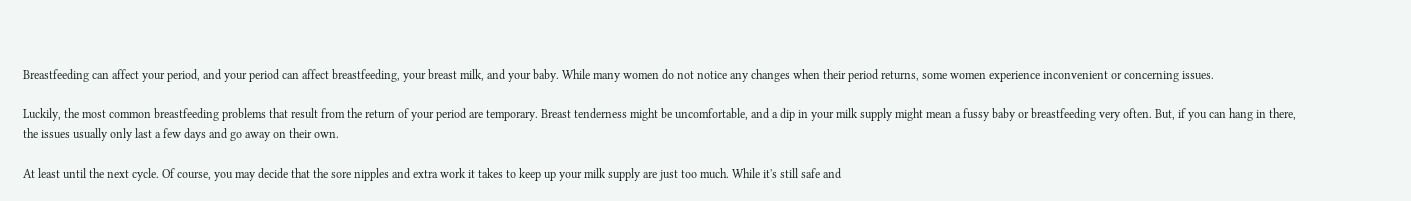Breastfeeding can affect your period, and your period can affect breastfeeding, your breast milk, and your baby. While many women do not notice any changes when their period returns, some women experience inconvenient or concerning issues.

Luckily, the most common breastfeeding problems that result from the return of your period are temporary. Breast tenderness might be uncomfortable, and a dip in your milk supply might mean a fussy baby or breastfeeding very often. But, if you can hang in there, the issues usually only last a few days and go away on their own.

At least until the next cycle. Of course, you may decide that the sore nipples and extra work it takes to keep up your milk supply are just too much. While it's still safe and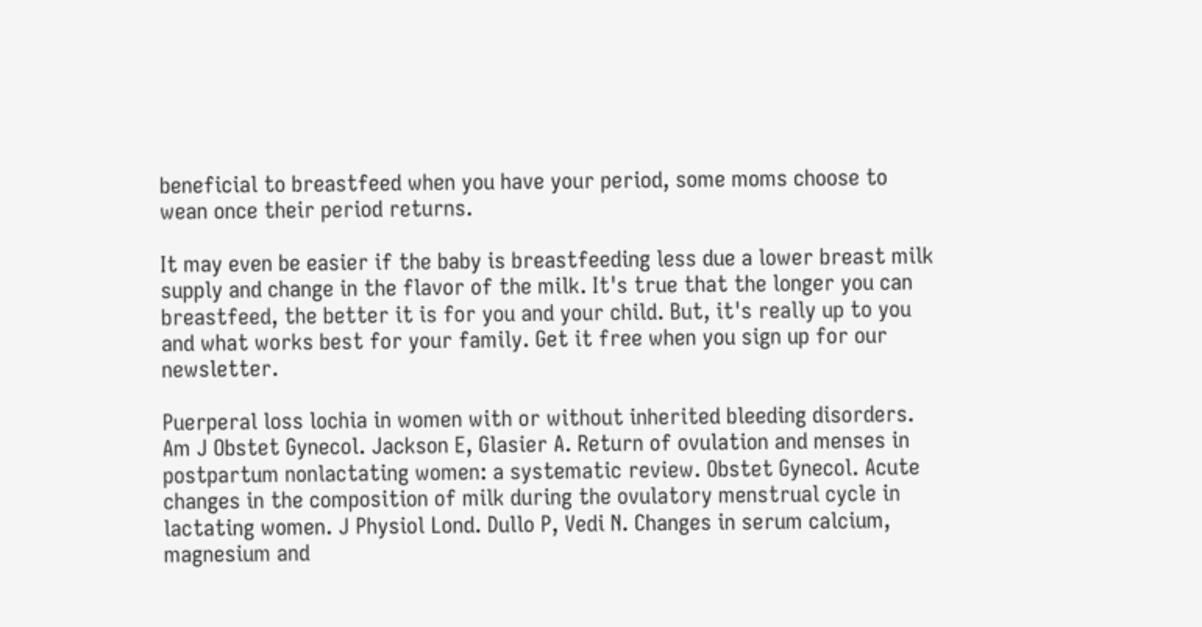beneficial to breastfeed when you have your period, some moms choose to wean once their period returns.

It may even be easier if the baby is breastfeeding less due a lower breast milk supply and change in the flavor of the milk. It's true that the longer you can breastfeed, the better it is for you and your child. But, it's really up to you and what works best for your family. Get it free when you sign up for our newsletter.

Puerperal loss lochia in women with or without inherited bleeding disorders. Am J Obstet Gynecol. Jackson E, Glasier A. Return of ovulation and menses in postpartum nonlactating women: a systematic review. Obstet Gynecol. Acute changes in the composition of milk during the ovulatory menstrual cycle in lactating women. J Physiol Lond. Dullo P, Vedi N. Changes in serum calcium, magnesium and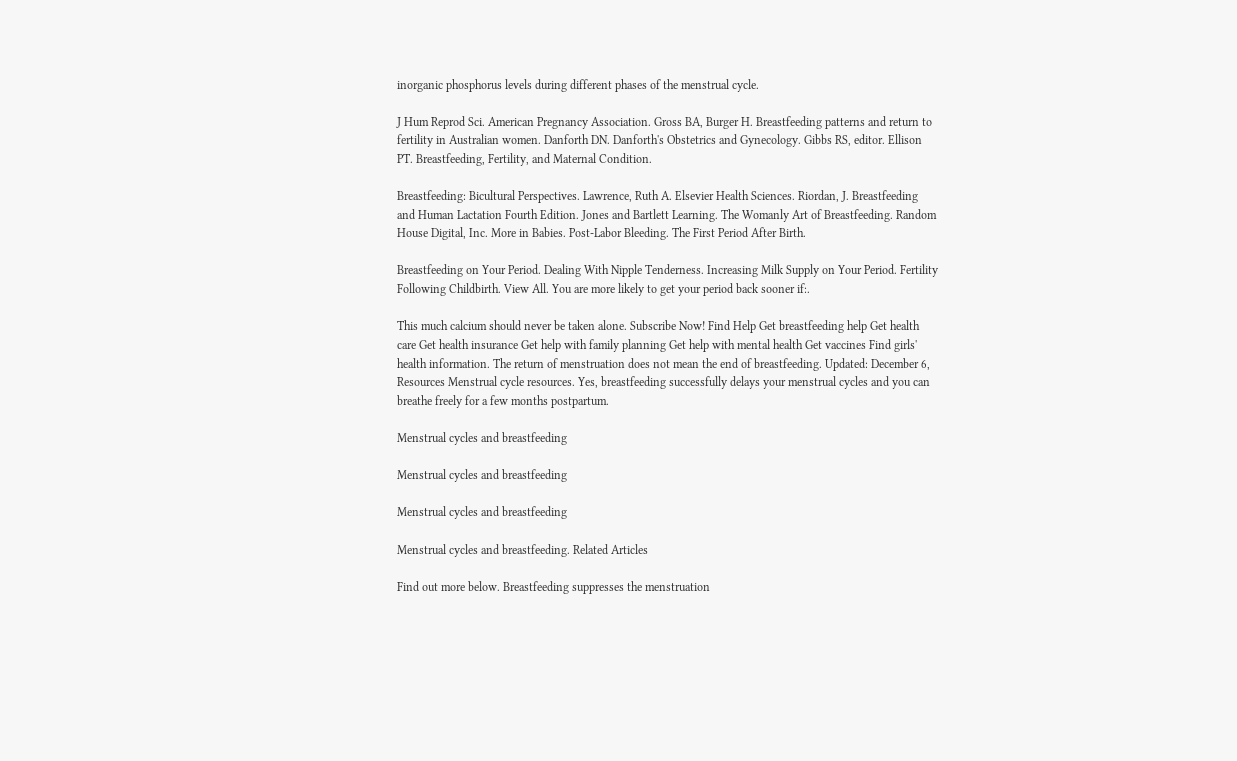inorganic phosphorus levels during different phases of the menstrual cycle.

J Hum Reprod Sci. American Pregnancy Association. Gross BA, Burger H. Breastfeeding patterns and return to fertility in Australian women. Danforth DN. Danforth's Obstetrics and Gynecology. Gibbs RS, editor. Ellison PT. Breastfeeding, Fertility, and Maternal Condition.

Breastfeeding: Bicultural Perspectives. Lawrence, Ruth A. Elsevier Health Sciences. Riordan, J. Breastfeeding and Human Lactation Fourth Edition. Jones and Bartlett Learning. The Womanly Art of Breastfeeding. Random House Digital, Inc. More in Babies. Post-Labor Bleeding. The First Period After Birth.

Breastfeeding on Your Period. Dealing With Nipple Tenderness. Increasing Milk Supply on Your Period. Fertility Following Childbirth. View All. You are more likely to get your period back sooner if:.

This much calcium should never be taken alone. Subscribe Now! Find Help Get breastfeeding help Get health care Get health insurance Get help with family planning Get help with mental health Get vaccines Find girls' health information. The return of menstruation does not mean the end of breastfeeding. Updated: December 6, Resources Menstrual cycle resources. Yes, breastfeeding successfully delays your menstrual cycles and you can breathe freely for a few months postpartum.

Menstrual cycles and breastfeeding

Menstrual cycles and breastfeeding

Menstrual cycles and breastfeeding

Menstrual cycles and breastfeeding. Related Articles

Find out more below. Breastfeeding suppresses the menstruation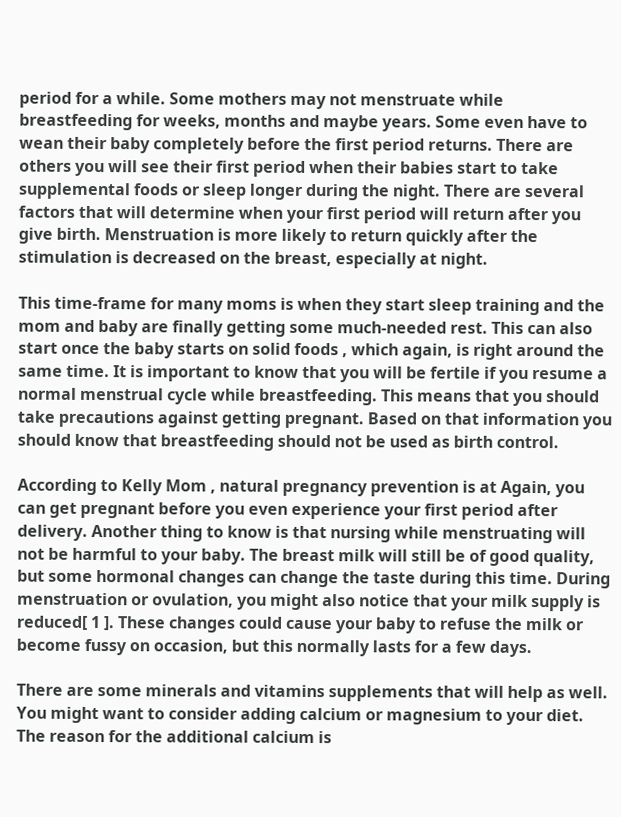period for a while. Some mothers may not menstruate while breastfeeding for weeks, months and maybe years. Some even have to wean their baby completely before the first period returns. There are others you will see their first period when their babies start to take supplemental foods or sleep longer during the night. There are several factors that will determine when your first period will return after you give birth. Menstruation is more likely to return quickly after the stimulation is decreased on the breast, especially at night.

This time-frame for many moms is when they start sleep training and the mom and baby are finally getting some much-needed rest. This can also start once the baby starts on solid foods , which again, is right around the same time. It is important to know that you will be fertile if you resume a normal menstrual cycle while breastfeeding. This means that you should take precautions against getting pregnant. Based on that information you should know that breastfeeding should not be used as birth control.

According to Kelly Mom , natural pregnancy prevention is at Again, you can get pregnant before you even experience your first period after delivery. Another thing to know is that nursing while menstruating will not be harmful to your baby. The breast milk will still be of good quality, but some hormonal changes can change the taste during this time. During menstruation or ovulation, you might also notice that your milk supply is reduced[ 1 ]. These changes could cause your baby to refuse the milk or become fussy on occasion, but this normally lasts for a few days.

There are some minerals and vitamins supplements that will help as well. You might want to consider adding calcium or magnesium to your diet. The reason for the additional calcium is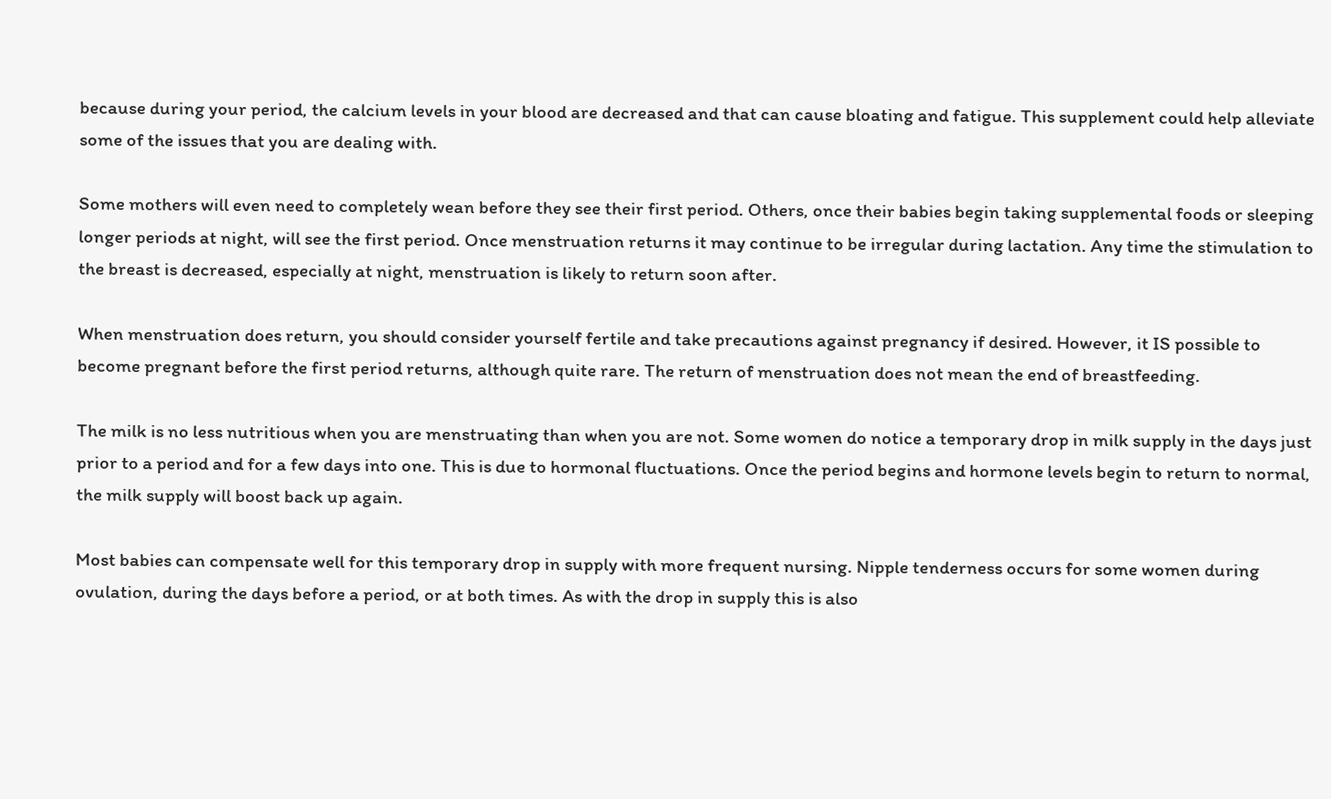because during your period, the calcium levels in your blood are decreased and that can cause bloating and fatigue. This supplement could help alleviate some of the issues that you are dealing with.

Some mothers will even need to completely wean before they see their first period. Others, once their babies begin taking supplemental foods or sleeping longer periods at night, will see the first period. Once menstruation returns it may continue to be irregular during lactation. Any time the stimulation to the breast is decreased, especially at night, menstruation is likely to return soon after.

When menstruation does return, you should consider yourself fertile and take precautions against pregnancy if desired. However, it IS possible to become pregnant before the first period returns, although quite rare. The return of menstruation does not mean the end of breastfeeding.

The milk is no less nutritious when you are menstruating than when you are not. Some women do notice a temporary drop in milk supply in the days just prior to a period and for a few days into one. This is due to hormonal fluctuations. Once the period begins and hormone levels begin to return to normal, the milk supply will boost back up again.

Most babies can compensate well for this temporary drop in supply with more frequent nursing. Nipple tenderness occurs for some women during ovulation, during the days before a period, or at both times. As with the drop in supply this is also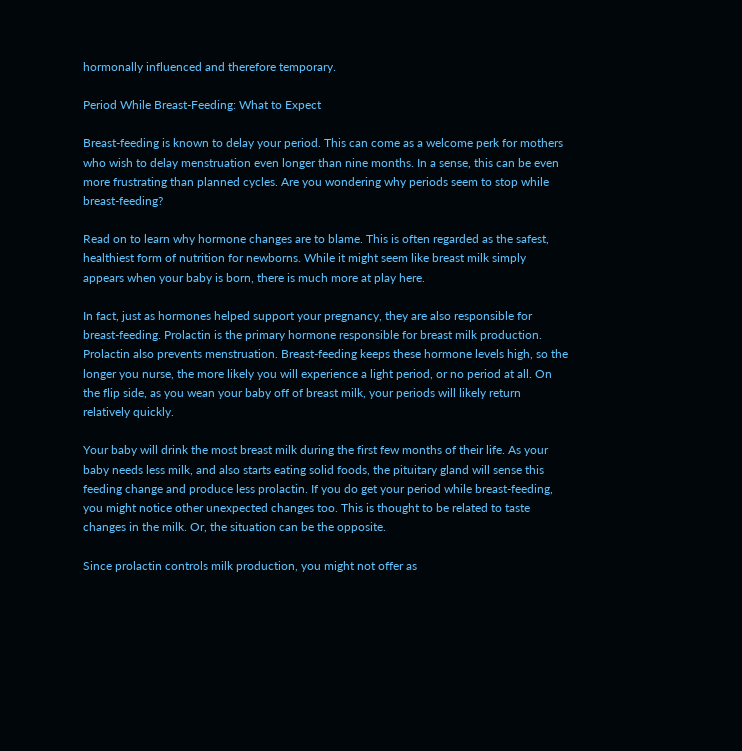hormonally influenced and therefore temporary.

Period While Breast-Feeding: What to Expect

Breast-feeding is known to delay your period. This can come as a welcome perk for mothers who wish to delay menstruation even longer than nine months. In a sense, this can be even more frustrating than planned cycles. Are you wondering why periods seem to stop while breast-feeding?

Read on to learn why hormone changes are to blame. This is often regarded as the safest, healthiest form of nutrition for newborns. While it might seem like breast milk simply appears when your baby is born, there is much more at play here.

In fact, just as hormones helped support your pregnancy, they are also responsible for breast-feeding. Prolactin is the primary hormone responsible for breast milk production. Prolactin also prevents menstruation. Breast-feeding keeps these hormone levels high, so the longer you nurse, the more likely you will experience a light period, or no period at all. On the flip side, as you wean your baby off of breast milk, your periods will likely return relatively quickly.

Your baby will drink the most breast milk during the first few months of their life. As your baby needs less milk, and also starts eating solid foods, the pituitary gland will sense this feeding change and produce less prolactin. If you do get your period while breast-feeding, you might notice other unexpected changes too. This is thought to be related to taste changes in the milk. Or, the situation can be the opposite.

Since prolactin controls milk production, you might not offer as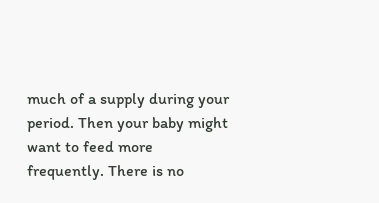much of a supply during your period. Then your baby might want to feed more frequently. There is no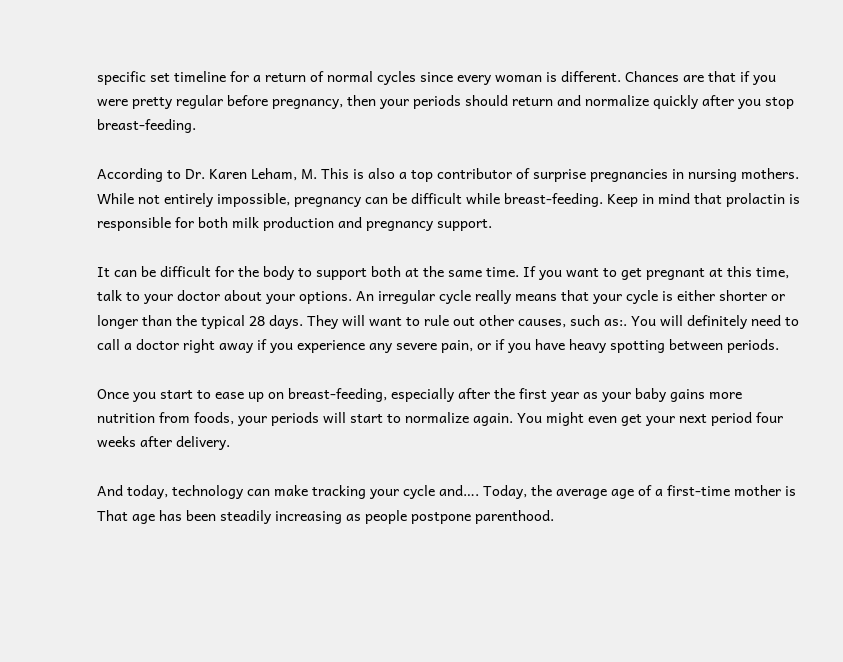specific set timeline for a return of normal cycles since every woman is different. Chances are that if you were pretty regular before pregnancy, then your periods should return and normalize quickly after you stop breast-feeding.

According to Dr. Karen Leham, M. This is also a top contributor of surprise pregnancies in nursing mothers. While not entirely impossible, pregnancy can be difficult while breast-feeding. Keep in mind that prolactin is responsible for both milk production and pregnancy support.

It can be difficult for the body to support both at the same time. If you want to get pregnant at this time, talk to your doctor about your options. An irregular cycle really means that your cycle is either shorter or longer than the typical 28 days. They will want to rule out other causes, such as:. You will definitely need to call a doctor right away if you experience any severe pain, or if you have heavy spotting between periods.

Once you start to ease up on breast-feeding, especially after the first year as your baby gains more nutrition from foods, your periods will start to normalize again. You might even get your next period four weeks after delivery.

And today, technology can make tracking your cycle and…. Today, the average age of a first-time mother is That age has been steadily increasing as people postpone parenthood.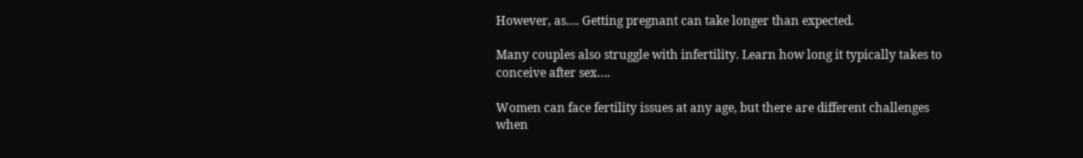However, as…. Getting pregnant can take longer than expected.

Many couples also struggle with infertility. Learn how long it typically takes to conceive after sex….

Women can face fertility issues at any age, but there are different challenges when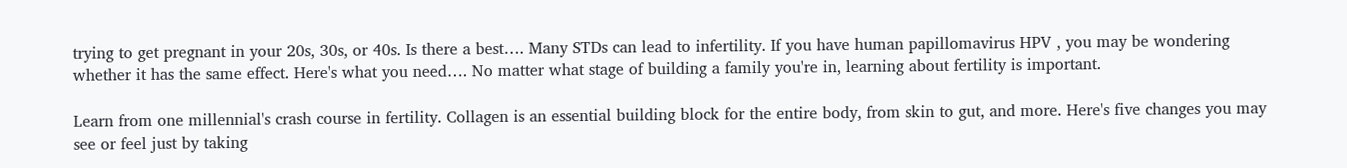trying to get pregnant in your 20s, 30s, or 40s. Is there a best…. Many STDs can lead to infertility. If you have human papillomavirus HPV , you may be wondering whether it has the same effect. Here's what you need…. No matter what stage of building a family you're in, learning about fertility is important.

Learn from one millennial's crash course in fertility. Collagen is an essential building block for the entire body, from skin to gut, and more. Here's five changes you may see or feel just by taking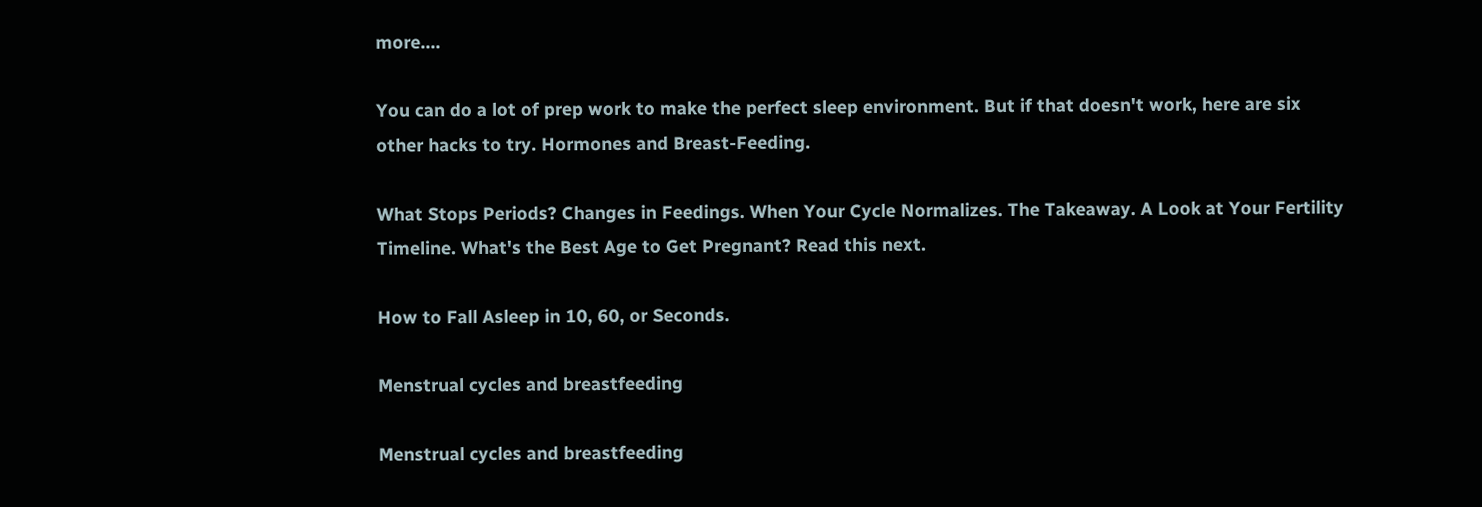more….

You can do a lot of prep work to make the perfect sleep environment. But if that doesn't work, here are six other hacks to try. Hormones and Breast-Feeding.

What Stops Periods? Changes in Feedings. When Your Cycle Normalizes. The Takeaway. A Look at Your Fertility Timeline. What's the Best Age to Get Pregnant? Read this next.

How to Fall Asleep in 10, 60, or Seconds.

Menstrual cycles and breastfeeding

Menstrual cycles and breastfeeding